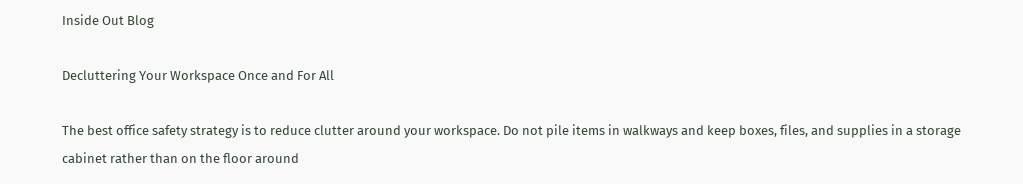Inside Out Blog

Decluttering Your Workspace Once and For All

The best office safety strategy is to reduce clutter around your workspace. Do not pile items in walkways and keep boxes, files, and supplies in a storage cabinet rather than on the floor around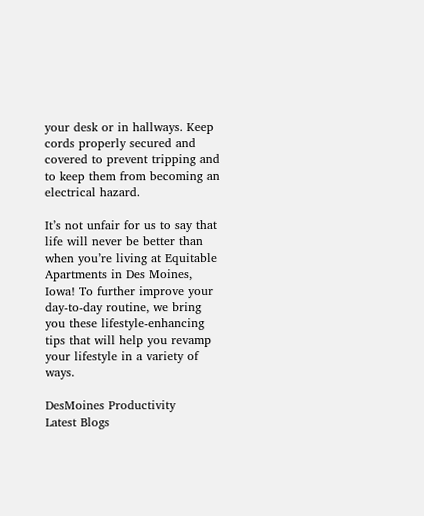your desk or in hallways. Keep cords properly secured and covered to prevent tripping and to keep them from becoming an electrical hazard.

It’s not unfair for us to say that life will never be better than when you’re living at Equitable Apartments in Des Moines, Iowa! To further improve your day-to-day routine, we bring you these lifestyle-enhancing tips that will help you revamp your lifestyle in a variety of ways.

DesMoines Productivity
Latest Blogs